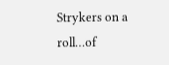Strykers on a roll…of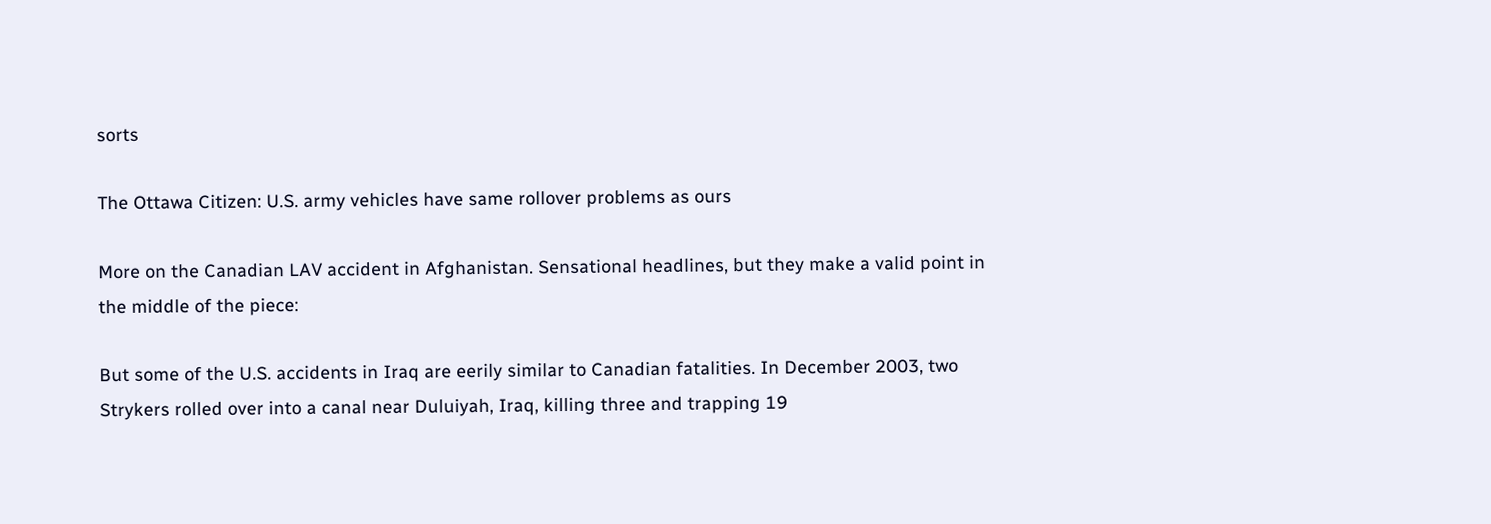sorts

The Ottawa Citizen: U.S. army vehicles have same rollover problems as ours

More on the Canadian LAV accident in Afghanistan. Sensational headlines, but they make a valid point in the middle of the piece:

But some of the U.S. accidents in Iraq are eerily similar to Canadian fatalities. In December 2003, two Strykers rolled over into a canal near Duluiyah, Iraq, killing three and trapping 19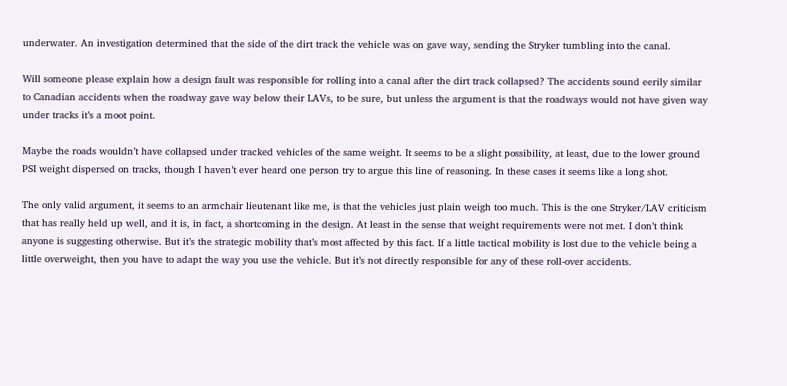underwater. An investigation determined that the side of the dirt track the vehicle was on gave way, sending the Stryker tumbling into the canal.

Will someone please explain how a design fault was responsible for rolling into a canal after the dirt track collapsed? The accidents sound eerily similar to Canadian accidents when the roadway gave way below their LAVs, to be sure, but unless the argument is that the roadways would not have given way under tracks it’s a moot point.

Maybe the roads wouldn’t have collapsed under tracked vehicles of the same weight. It seems to be a slight possibility, at least, due to the lower ground PSI weight dispersed on tracks, though I haven’t ever heard one person try to argue this line of reasoning. In these cases it seems like a long shot.

The only valid argument, it seems to an armchair lieutenant like me, is that the vehicles just plain weigh too much. This is the one Stryker/LAV criticism that has really held up well, and it is, in fact, a shortcoming in the design. At least in the sense that weight requirements were not met. I don’t think anyone is suggesting otherwise. But it’s the strategic mobility that’s most affected by this fact. If a little tactical mobility is lost due to the vehicle being a little overweight, then you have to adapt the way you use the vehicle. But it’s not directly responsible for any of these roll-over accidents.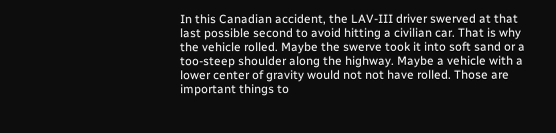In this Canadian accident, the LAV-III driver swerved at that last possible second to avoid hitting a civilian car. That is why the vehicle rolled. Maybe the swerve took it into soft sand or a too-steep shoulder along the highway. Maybe a vehicle with a lower center of gravity would not not have rolled. Those are important things to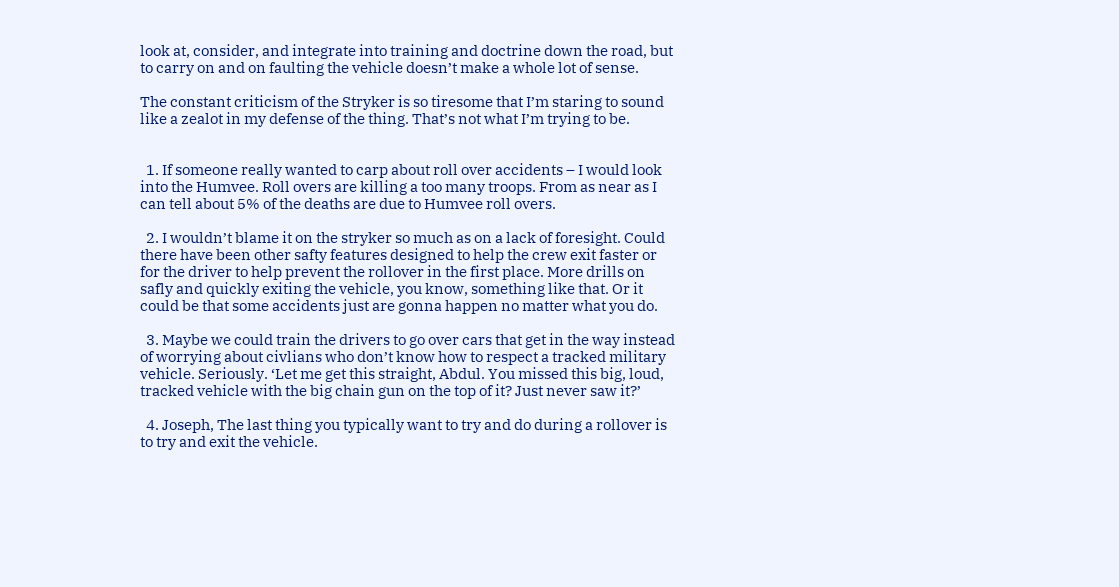look at, consider, and integrate into training and doctrine down the road, but to carry on and on faulting the vehicle doesn’t make a whole lot of sense.

The constant criticism of the Stryker is so tiresome that I’m staring to sound like a zealot in my defense of the thing. That’s not what I’m trying to be.


  1. If someone really wanted to carp about roll over accidents – I would look into the Humvee. Roll overs are killing a too many troops. From as near as I can tell about 5% of the deaths are due to Humvee roll overs.

  2. I wouldn’t blame it on the stryker so much as on a lack of foresight. Could there have been other safty features designed to help the crew exit faster or for the driver to help prevent the rollover in the first place. More drills on safly and quickly exiting the vehicle, you know, something like that. Or it could be that some accidents just are gonna happen no matter what you do.

  3. Maybe we could train the drivers to go over cars that get in the way instead of worrying about civlians who don’t know how to respect a tracked military vehicle. Seriously. ‘Let me get this straight, Abdul. You missed this big, loud, tracked vehicle with the big chain gun on the top of it? Just never saw it?’

  4. Joseph, The last thing you typically want to try and do during a rollover is to try and exit the vehicle.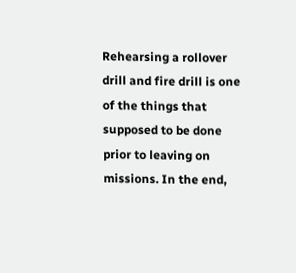Rehearsing a rollover drill and fire drill is one of the things that supposed to be done prior to leaving on missions. In the end,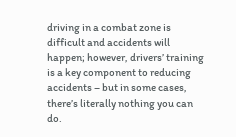driving in a combat zone is difficult and accidents will happen; however, drivers’ training is a key component to reducing accidents – but in some cases, there’s literally nothing you can do.